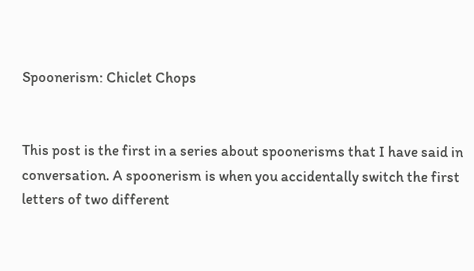Spoonerism: Chiclet Chops


This post is the first in a series about spoonerisms that I have said in conversation. A spoonerism is when you accidentally switch the first letters of two different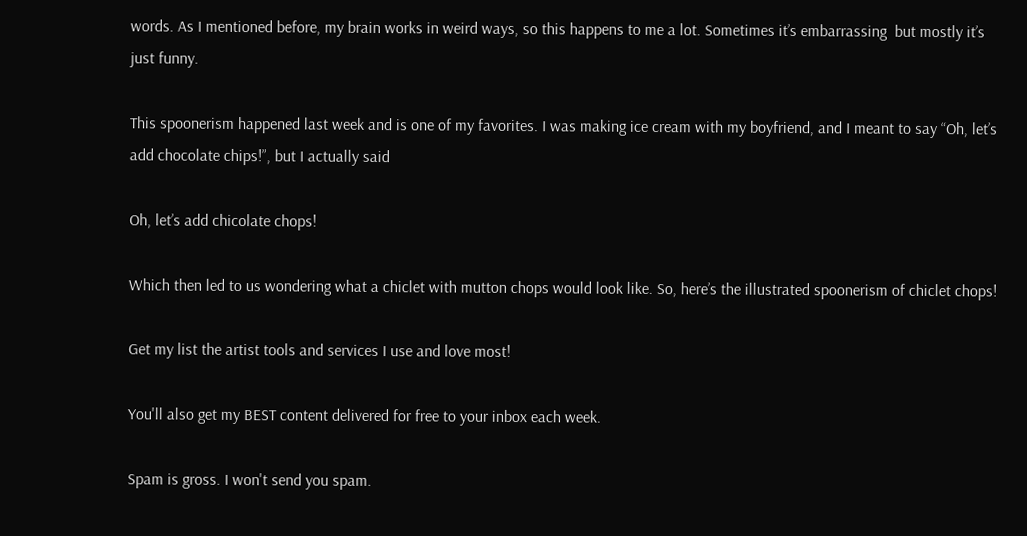words. As I mentioned before, my brain works in weird ways, so this happens to me a lot. Sometimes it’s embarrassing  but mostly it’s just funny.

This spoonerism happened last week and is one of my favorites. I was making ice cream with my boyfriend, and I meant to say “Oh, let’s add chocolate chips!”, but I actually said

Oh, let’s add chicolate chops!

Which then led to us wondering what a chiclet with mutton chops would look like. So, here’s the illustrated spoonerism of chiclet chops!

Get my list the artist tools and services I use and love most!

You'll also get my BEST content delivered for free to your inbox each week.

Spam is gross. I won't send you spam.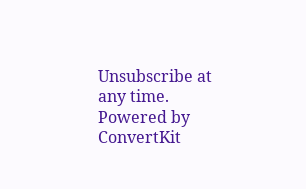Unsubscribe at any time. Powered by ConvertKit